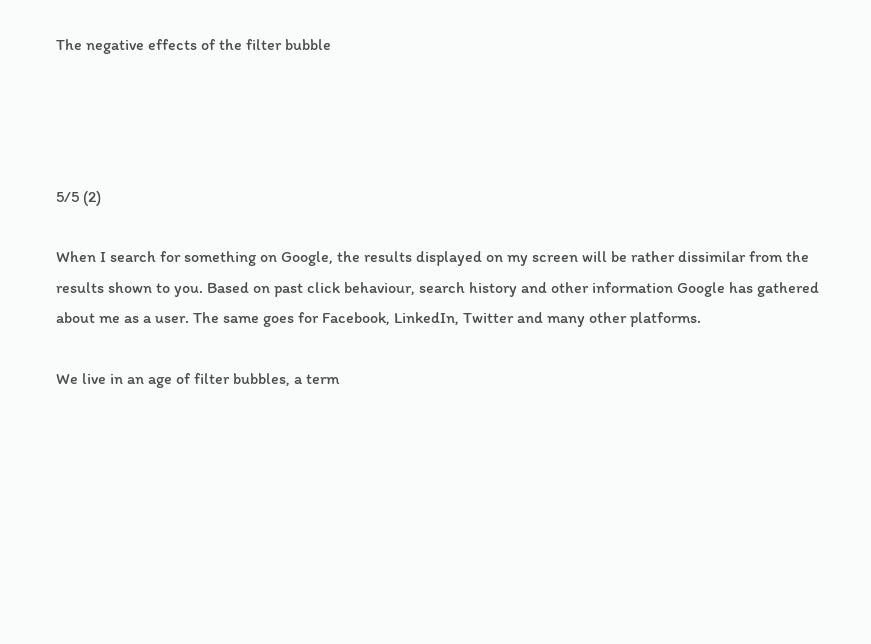The negative effects of the filter bubble




5/5 (2)

When I search for something on Google, the results displayed on my screen will be rather dissimilar from the results shown to you. Based on past click behaviour, search history and other information Google has gathered about me as a user. The same goes for Facebook, LinkedIn, Twitter and many other platforms.

We live in an age of filter bubbles, a term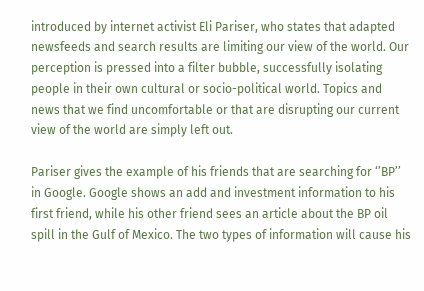introduced by internet activist Eli Pariser, who states that adapted newsfeeds and search results are limiting our view of the world. Our perception is pressed into a filter bubble, successfully isolating people in their own cultural or socio-political world. Topics and news that we find uncomfortable or that are disrupting our current view of the world are simply left out.

Pariser gives the example of his friends that are searching for ‘’BP’’ in Google. Google shows an add and investment information to his first friend, while his other friend sees an article about the BP oil spill in the Gulf of Mexico. The two types of information will cause his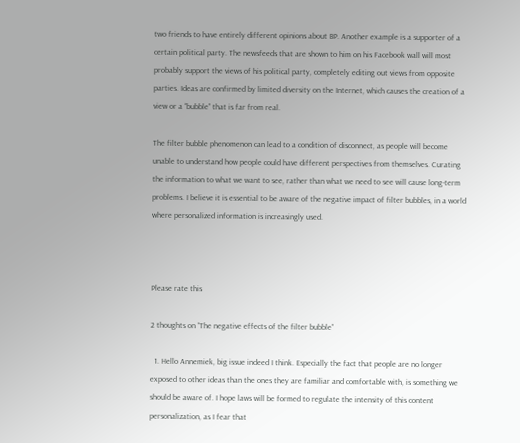two friends to have entirely different opinions about BP. Another example is a supporter of a certain political party. The newsfeeds that are shown to him on his Facebook wall will most probably support the views of his political party, completely editing out views from opposite parties. Ideas are confirmed by limited diversity on the Internet, which causes the creation of a view or a ‘’bubble’’ that is far from real.

The filter bubble phenomenon can lead to a condition of disconnect, as people will become unable to understand how people could have different perspectives from themselves. Curating the information to what we want to see, rather than what we need to see will cause long-term problems. I believe it is essential to be aware of the negative impact of filter bubbles, in a world where personalized information is increasingly used.



Please rate this

2 thoughts on “The negative effects of the filter bubble”

  1. Hello Annemiek, big issue indeed I think. Especially the fact that people are no longer exposed to other ideas than the ones they are familiar and comfortable with, is something we should be aware of. I hope laws will be formed to regulate the intensity of this content personalization, as I fear that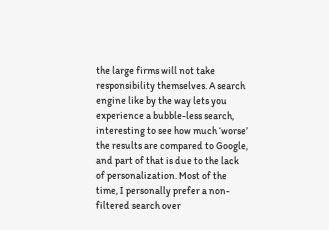the large firms will not take responsibility themselves. A search engine like by the way lets you experience a bubble-less search, interesting to see how much ‘worse’ the results are compared to Google, and part of that is due to the lack of personalization. Most of the time, I personally prefer a non-filtered search over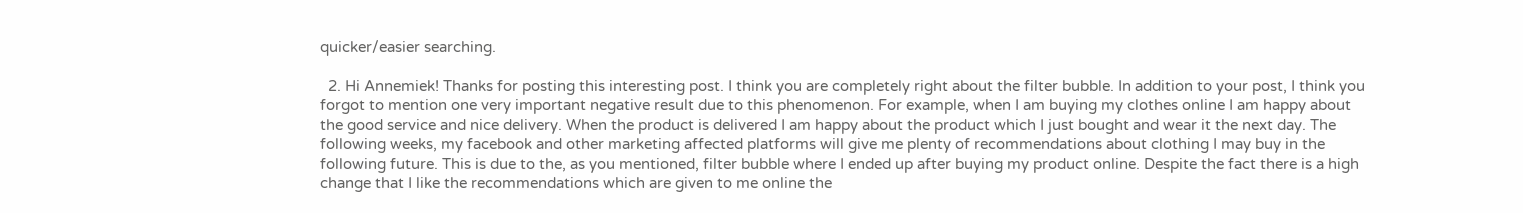quicker/easier searching.

  2. Hi Annemiek! Thanks for posting this interesting post. I think you are completely right about the filter bubble. In addition to your post, I think you forgot to mention one very important negative result due to this phenomenon. For example, when I am buying my clothes online I am happy about the good service and nice delivery. When the product is delivered I am happy about the product which I just bought and wear it the next day. The following weeks, my facebook and other marketing affected platforms will give me plenty of recommendations about clothing I may buy in the following future. This is due to the, as you mentioned, filter bubble where I ended up after buying my product online. Despite the fact there is a high change that I like the recommendations which are given to me online the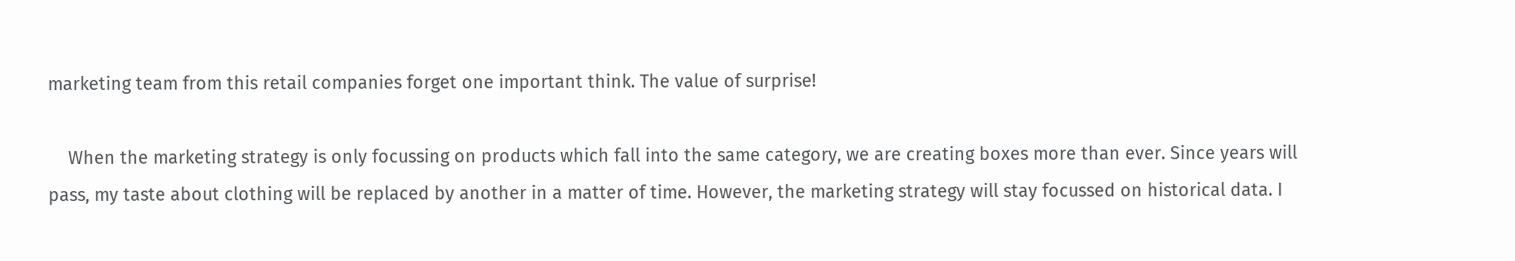marketing team from this retail companies forget one important think. The value of surprise!

    When the marketing strategy is only focussing on products which fall into the same category, we are creating boxes more than ever. Since years will pass, my taste about clothing will be replaced by another in a matter of time. However, the marketing strategy will stay focussed on historical data. I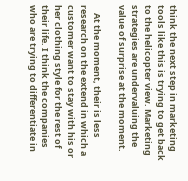think the next step in marketing tools like this is trying to get back to the helicopter view. Marketing strategies are undervaluing the value of surprise at the moment.

    At the moment, their is less research on the extend in which a customer want to stay with his or her clothing style for the rest of their life. I think the companies who are trying to differentiate in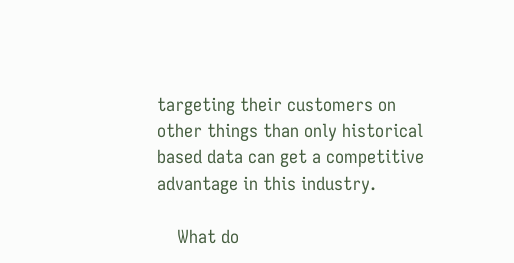targeting their customers on other things than only historical based data can get a competitive advantage in this industry.

    What do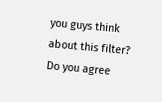you guys think about this filter? Do you agree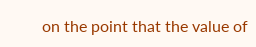on the point that the value of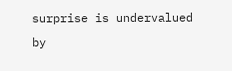surprise is undervalued by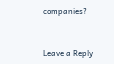companies?


Leave a Reply